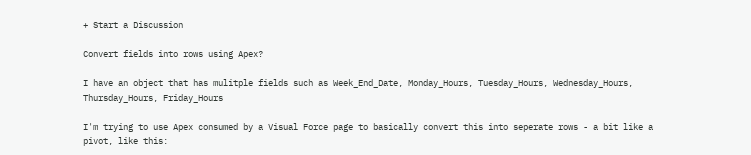+ Start a Discussion

Convert fields into rows using Apex?

I have an object that has mulitple fields such as Week_End_Date, Monday_Hours, Tuesday_Hours, Wednesday_Hours, Thursday_Hours, Friday_Hours

I'm trying to use Apex consumed by a Visual Force page to basically convert this into seperate rows - a bit like a pivot, like this: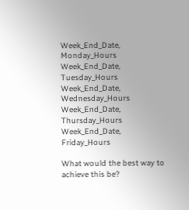Week_End_Date, Monday_Hours
Week_End_Date, Tuesday_Hours
Week_End_Date, Wednesday_Hours
Week_End_Date, Thursday_Hours
Week_End_Date, Friday_Hours

What would the best way to achieve this be?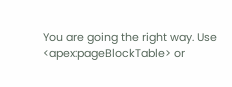You are going the right way. Use <apex:pageBlockTable> or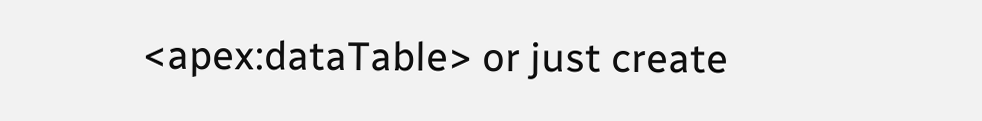<apex:dataTable> or just create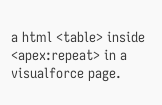a html <table> inside <apex:repeat> in a visualforce page.